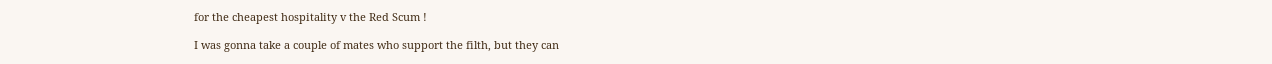for the cheapest hospitality v the Red Scum !

I was gonna take a couple of mates who support the filth, but they can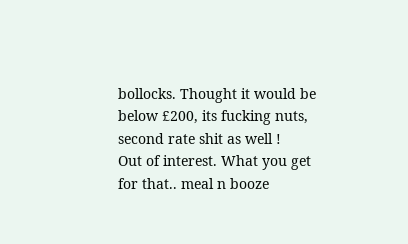bollocks. Thought it would be below £200, its fucking nuts, second rate shit as well !
Out of interest. What you get for that.. meal n booze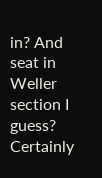in? And seat in Weller section I guess? Certainly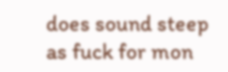does sound steep as fuck for mon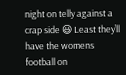night on telly against a crap side 😃 Least they’ll have the womens football on